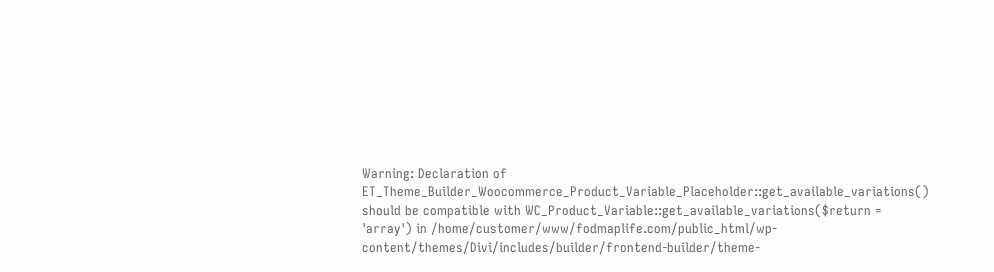Warning: Declaration of ET_Theme_Builder_Woocommerce_Product_Variable_Placeholder::get_available_variations() should be compatible with WC_Product_Variable::get_available_variations($return = 'array') in /home/customer/www/fodmaplife.com/public_html/wp-content/themes/Divi/includes/builder/frontend-builder/theme-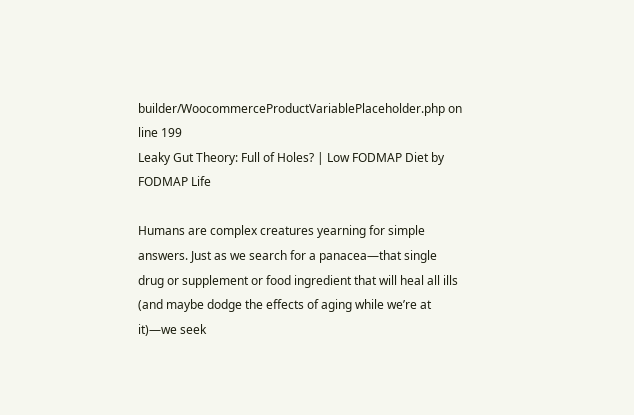builder/WoocommerceProductVariablePlaceholder.php on line 199
Leaky Gut Theory: Full of Holes? | Low FODMAP Diet by FODMAP Life

Humans are complex creatures yearning for simple answers. Just as we search for a panacea—that single drug or supplement or food ingredient that will heal all ills (and maybe dodge the effects of aging while we’re at it)—we seek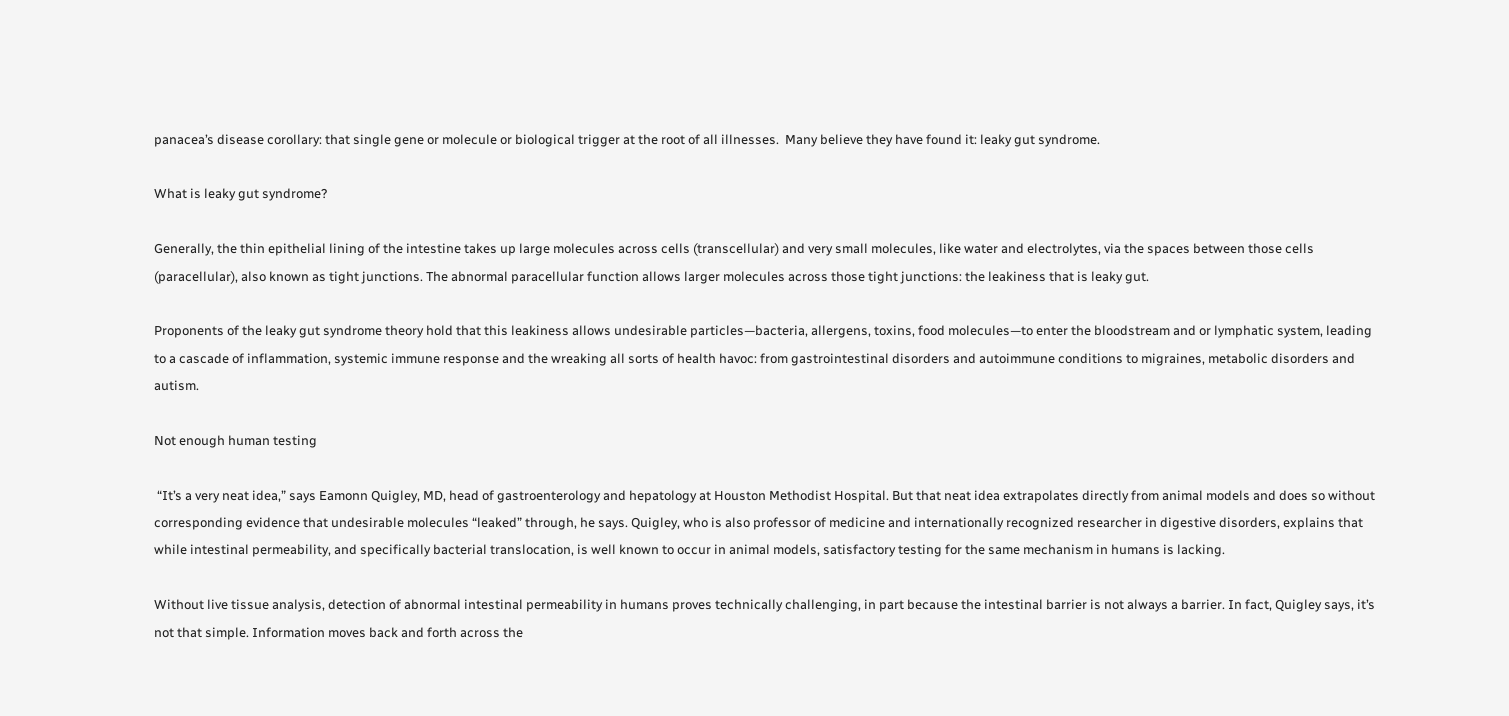panacea’s disease corollary: that single gene or molecule or biological trigger at the root of all illnesses.  Many believe they have found it: leaky gut syndrome.

What is leaky gut syndrome?

Generally, the thin epithelial lining of the intestine takes up large molecules across cells (transcellular) and very small molecules, like water and electrolytes, via the spaces between those cells (paracellular), also known as tight junctions. The abnormal paracellular function allows larger molecules across those tight junctions: the leakiness that is leaky gut.

Proponents of the leaky gut syndrome theory hold that this leakiness allows undesirable particles—bacteria, allergens, toxins, food molecules—to enter the bloodstream and or lymphatic system, leading to a cascade of inflammation, systemic immune response and the wreaking all sorts of health havoc: from gastrointestinal disorders and autoimmune conditions to migraines, metabolic disorders and autism.

Not enough human testing

 “It’s a very neat idea,” says Eamonn Quigley, MD, head of gastroenterology and hepatology at Houston Methodist Hospital. But that neat idea extrapolates directly from animal models and does so without corresponding evidence that undesirable molecules “leaked” through, he says. Quigley, who is also professor of medicine and internationally recognized researcher in digestive disorders, explains that while intestinal permeability, and specifically bacterial translocation, is well known to occur in animal models, satisfactory testing for the same mechanism in humans is lacking.

Without live tissue analysis, detection of abnormal intestinal permeability in humans proves technically challenging, in part because the intestinal barrier is not always a barrier. In fact, Quigley says, it’s not that simple. Information moves back and forth across the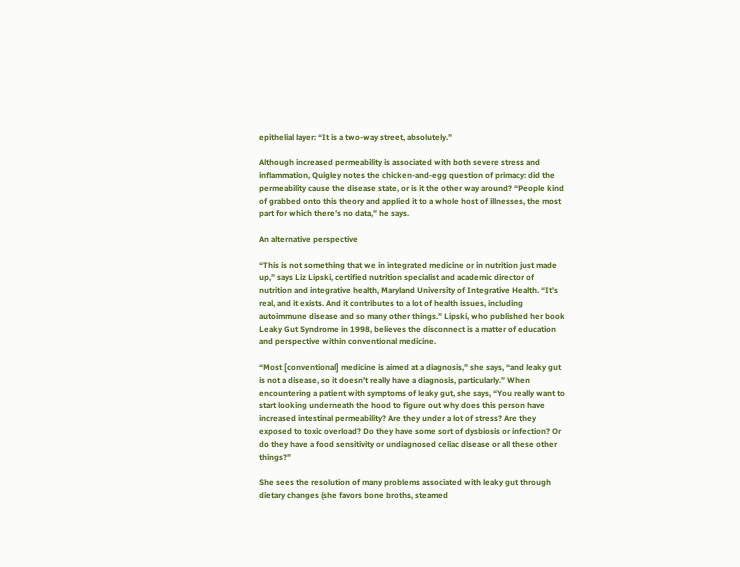epithelial layer: “It is a two-way street, absolutely.”

Although increased permeability is associated with both severe stress and inflammation, Quigley notes the chicken-and-egg question of primacy: did the permeability cause the disease state, or is it the other way around? “People kind of grabbed onto this theory and applied it to a whole host of illnesses, the most part for which there’s no data,” he says.

An alternative perspective

“This is not something that we in integrated medicine or in nutrition just made up,” says Liz Lipski, certified nutrition specialist and academic director of nutrition and integrative health, Maryland University of Integrative Health. “It’s real, and it exists. And it contributes to a lot of health issues, including autoimmune disease and so many other things.” Lipski, who published her book Leaky Gut Syndrome in 1998, believes the disconnect is a matter of education and perspective within conventional medicine.

“Most [conventional] medicine is aimed at a diagnosis,” she says, “and leaky gut is not a disease, so it doesn’t really have a diagnosis, particularly.” When encountering a patient with symptoms of leaky gut, she says, “You really want to start looking underneath the hood to figure out why does this person have increased intestinal permeability? Are they under a lot of stress? Are they exposed to toxic overload? Do they have some sort of dysbiosis or infection? Or do they have a food sensitivity or undiagnosed celiac disease or all these other things?”

She sees the resolution of many problems associated with leaky gut through dietary changes (she favors bone broths, steamed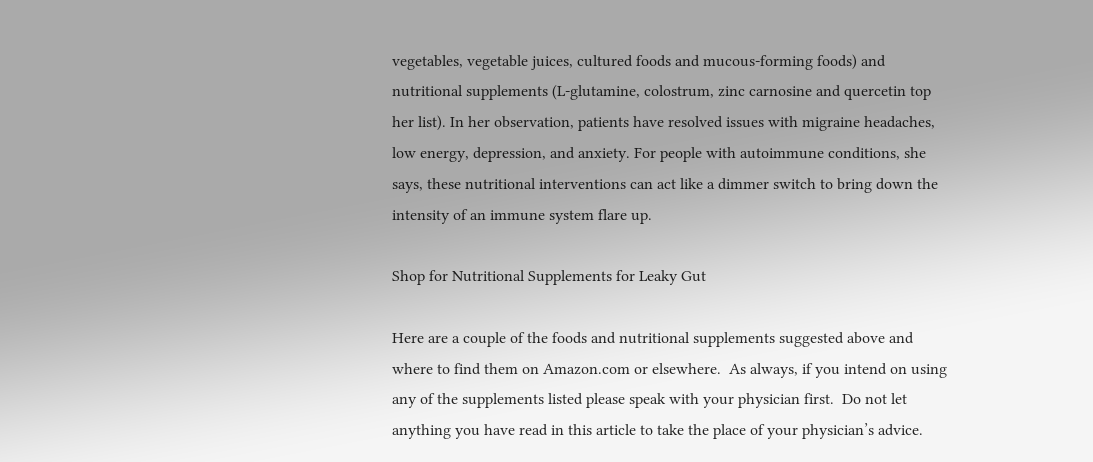vegetables, vegetable juices, cultured foods and mucous-forming foods) and nutritional supplements (L-glutamine, colostrum, zinc carnosine and quercetin top her list). In her observation, patients have resolved issues with migraine headaches, low energy, depression, and anxiety. For people with autoimmune conditions, she says, these nutritional interventions can act like a dimmer switch to bring down the intensity of an immune system flare up.

Shop for Nutritional Supplements for Leaky Gut

Here are a couple of the foods and nutritional supplements suggested above and where to find them on Amazon.com or elsewhere.  As always, if you intend on using any of the supplements listed please speak with your physician first.  Do not let anything you have read in this article to take the place of your physician’s advice.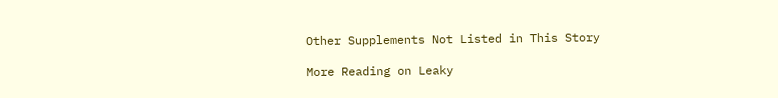Other Supplements Not Listed in This Story

More Reading on Leaky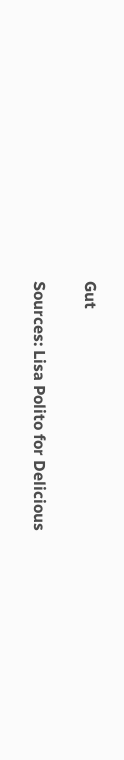Gut

Sources: Lisa Polito for Delicious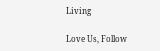Living

Love Us, Follow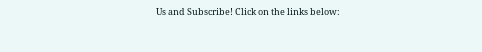Us and Subscribe! Click on the links below: